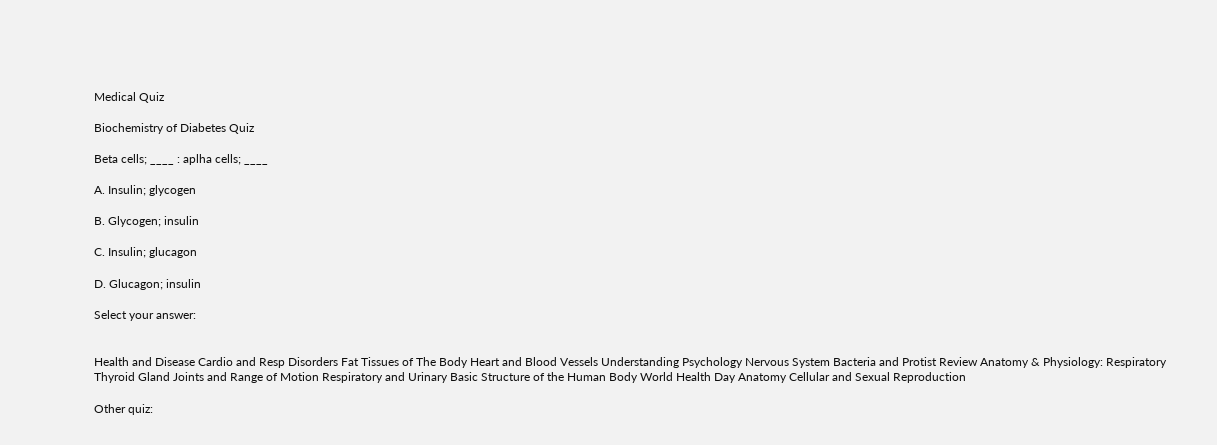Medical Quiz

Biochemistry of Diabetes Quiz

Beta cells; ____ : aplha cells; ____

A. Insulin; glycogen

B. Glycogen; insulin

C. Insulin; glucagon

D. Glucagon; insulin

Select your answer:


Health and Disease Cardio and Resp Disorders Fat Tissues of The Body Heart and Blood Vessels Understanding Psychology Nervous System Bacteria and Protist Review Anatomy & Physiology: Respiratory Thyroid Gland Joints and Range of Motion Respiratory and Urinary Basic Structure of the Human Body World Health Day Anatomy Cellular and Sexual Reproduction

Other quiz: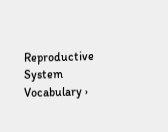Reproductive System Vocabulary ›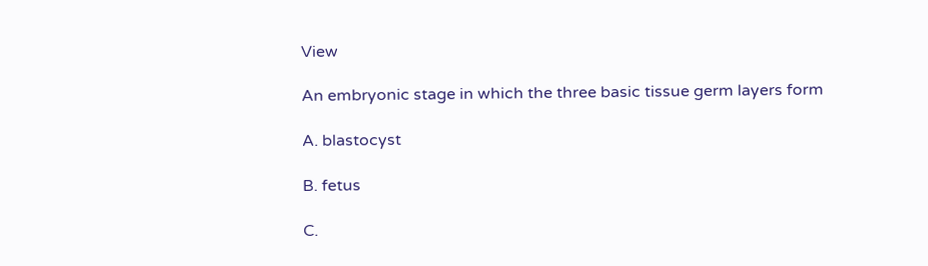View

An embryonic stage in which the three basic tissue germ layers form

A. blastocyst

B. fetus

C.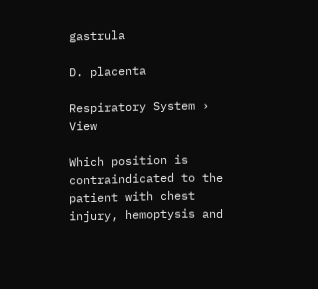gastrula

D. placenta

Respiratory System › View

Which position is contraindicated to the patient with chest injury, hemoptysis and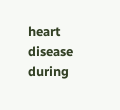heart disease during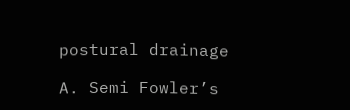postural drainage

A. Semi Fowler’s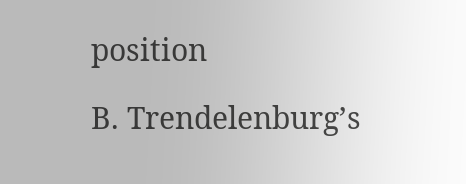position

B. Trendelenburg’s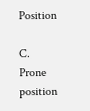Position

C. Prone position